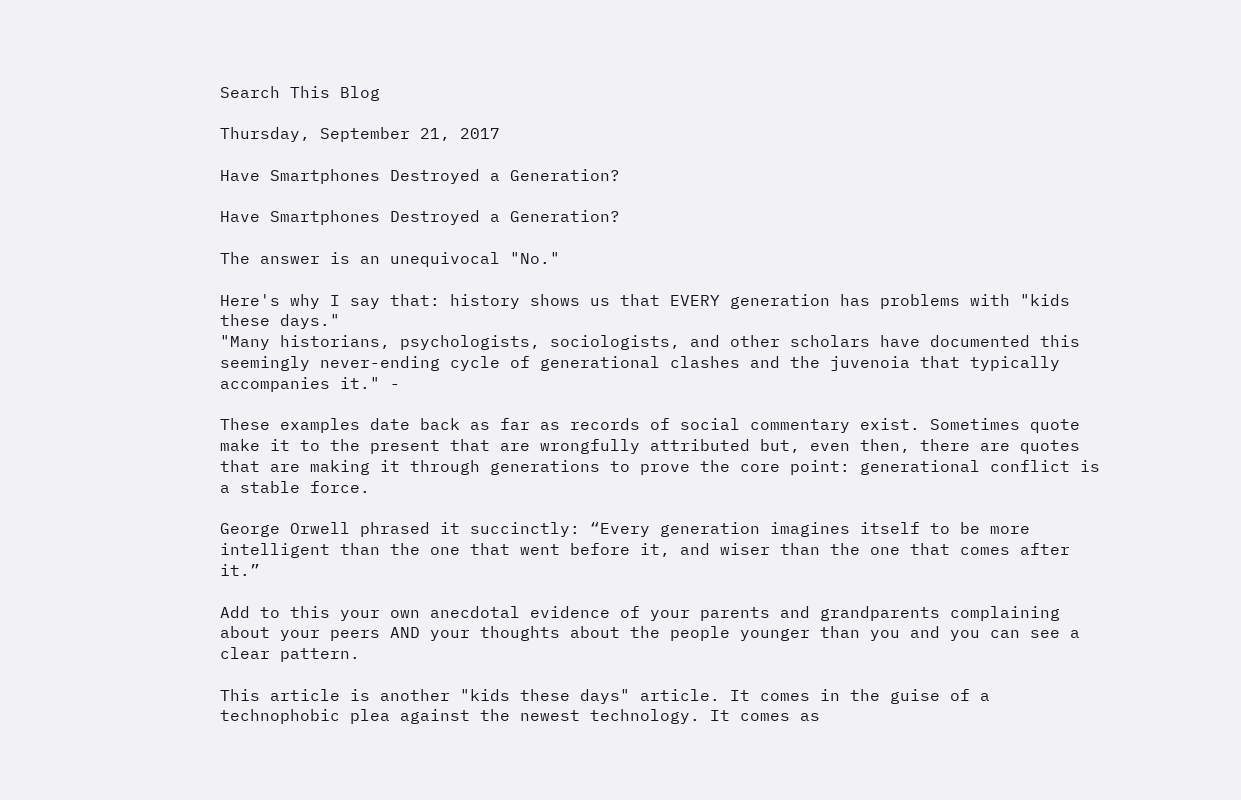Search This Blog

Thursday, September 21, 2017

Have Smartphones Destroyed a Generation?

Have Smartphones Destroyed a Generation?

The answer is an unequivocal "No."

Here's why I say that: history shows us that EVERY generation has problems with "kids these days."
"Many historians, psychologists, sociologists, and other scholars have documented this seemingly never-ending cycle of generational clashes and the juvenoia that typically accompanies it." -

These examples date back as far as records of social commentary exist. Sometimes quote make it to the present that are wrongfully attributed but, even then, there are quotes that are making it through generations to prove the core point: generational conflict is a stable force.

George Orwell phrased it succinctly: “Every generation imagines itself to be more intelligent than the one that went before it, and wiser than the one that comes after it.”

Add to this your own anecdotal evidence of your parents and grandparents complaining about your peers AND your thoughts about the people younger than you and you can see a clear pattern.

This article is another "kids these days" article. It comes in the guise of a technophobic plea against the newest technology. It comes as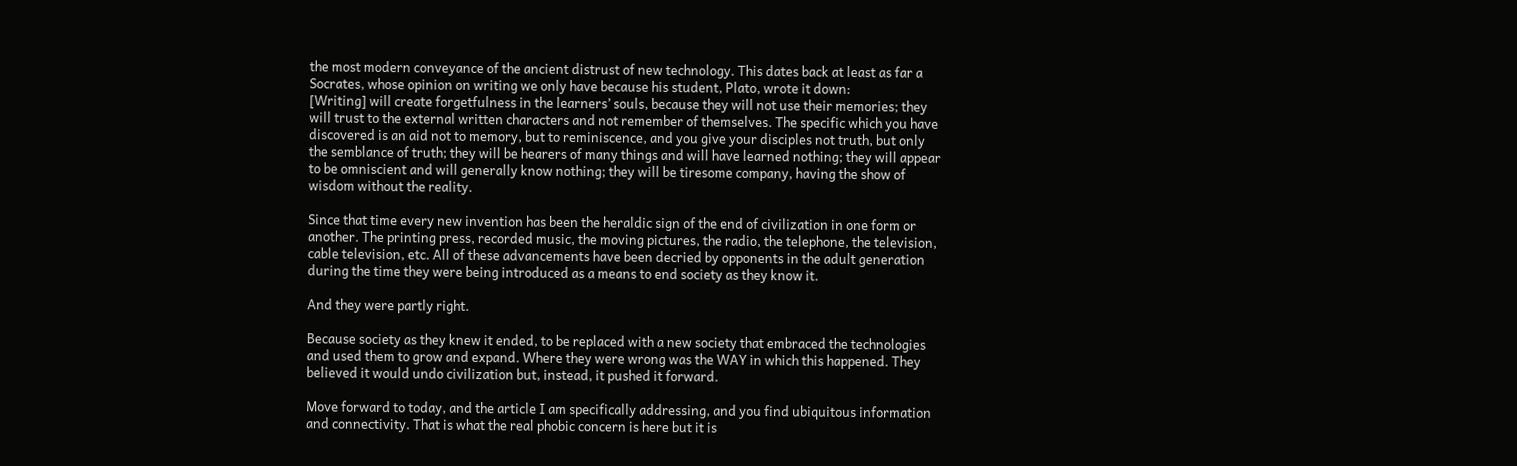the most modern conveyance of the ancient distrust of new technology. This dates back at least as far a Socrates, whose opinion on writing we only have because his student, Plato, wrote it down:
[Writing] will create forgetfulness in the learners’ souls, because they will not use their memories; they will trust to the external written characters and not remember of themselves. The specific which you have discovered is an aid not to memory, but to reminiscence, and you give your disciples not truth, but only the semblance of truth; they will be hearers of many things and will have learned nothing; they will appear to be omniscient and will generally know nothing; they will be tiresome company, having the show of wisdom without the reality.

Since that time every new invention has been the heraldic sign of the end of civilization in one form or another. The printing press, recorded music, the moving pictures, the radio, the telephone, the television, cable television, etc. All of these advancements have been decried by opponents in the adult generation during the time they were being introduced as a means to end society as they know it.

And they were partly right.

Because society as they knew it ended, to be replaced with a new society that embraced the technologies and used them to grow and expand. Where they were wrong was the WAY in which this happened. They believed it would undo civilization but, instead, it pushed it forward.

Move forward to today, and the article I am specifically addressing, and you find ubiquitous information and connectivity. That is what the real phobic concern is here but it is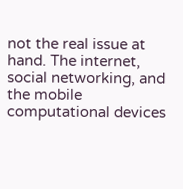not the real issue at hand. The internet, social networking, and the mobile computational devices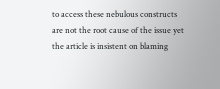to access these nebulous constructs are not the root cause of the issue yet the article is insistent on blaming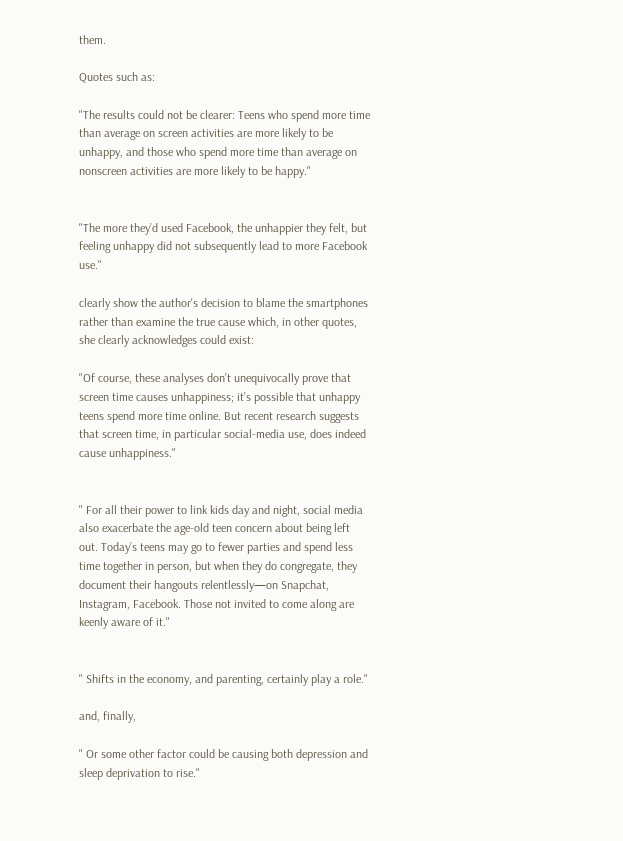them.

Quotes such as:

"The results could not be clearer: Teens who spend more time than average on screen activities are more likely to be unhappy, and those who spend more time than average on nonscreen activities are more likely to be happy."


"The more they’d used Facebook, the unhappier they felt, but feeling unhappy did not subsequently lead to more Facebook use."

clearly show the author's decision to blame the smartphones rather than examine the true cause which, in other quotes, she clearly acknowledges could exist:

"Of course, these analyses don’t unequivocally prove that screen time causes unhappiness; it’s possible that unhappy teens spend more time online. But recent research suggests that screen time, in particular social-media use, does indeed cause unhappiness."


" For all their power to link kids day and night, social media also exacerbate the age-old teen concern about being left out. Today’s teens may go to fewer parties and spend less time together in person, but when they do congregate, they document their hangouts relentlessly—on Snapchat, Instagram, Facebook. Those not invited to come along are keenly aware of it."


" Shifts in the economy, and parenting, certainly play a role."

and, finally,

" Or some other factor could be causing both depression and sleep deprivation to rise."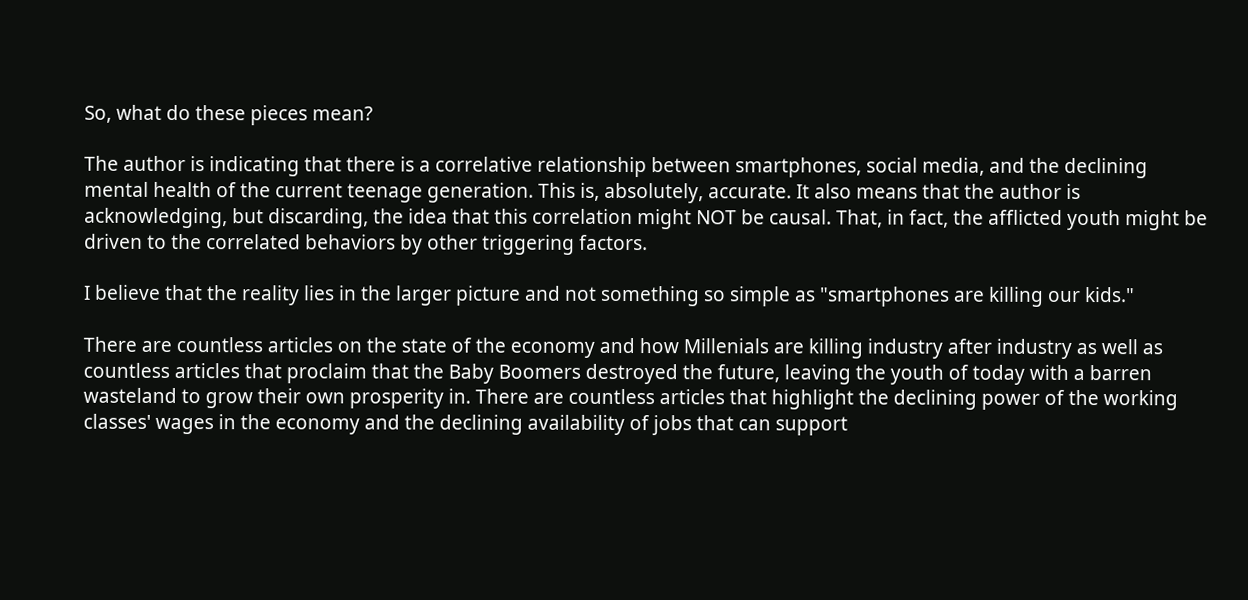So, what do these pieces mean?

The author is indicating that there is a correlative relationship between smartphones, social media, and the declining mental health of the current teenage generation. This is, absolutely, accurate. It also means that the author is acknowledging, but discarding, the idea that this correlation might NOT be causal. That, in fact, the afflicted youth might be driven to the correlated behaviors by other triggering factors.

I believe that the reality lies in the larger picture and not something so simple as "smartphones are killing our kids."

There are countless articles on the state of the economy and how Millenials are killing industry after industry as well as countless articles that proclaim that the Baby Boomers destroyed the future, leaving the youth of today with a barren wasteland to grow their own prosperity in. There are countless articles that highlight the declining power of the working classes' wages in the economy and the declining availability of jobs that can support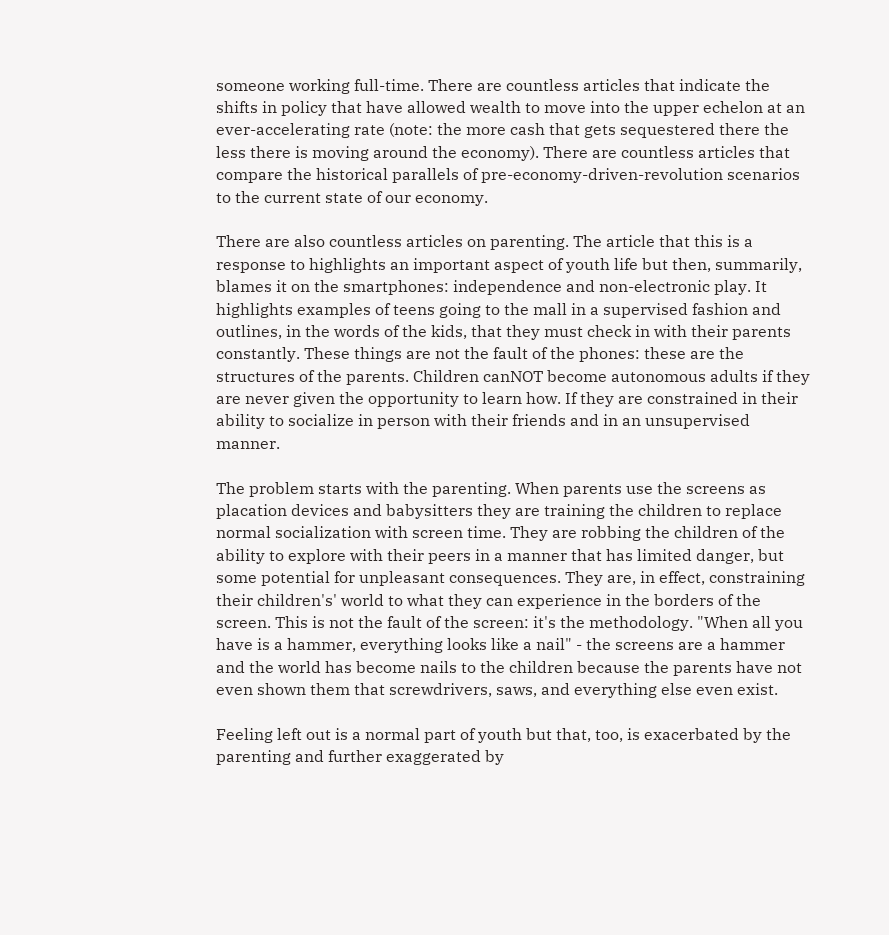someone working full-time. There are countless articles that indicate the shifts in policy that have allowed wealth to move into the upper echelon at an ever-accelerating rate (note: the more cash that gets sequestered there the less there is moving around the economy). There are countless articles that compare the historical parallels of pre-economy-driven-revolution scenarios to the current state of our economy.

There are also countless articles on parenting. The article that this is a response to highlights an important aspect of youth life but then, summarily, blames it on the smartphones: independence and non-electronic play. It highlights examples of teens going to the mall in a supervised fashion and outlines, in the words of the kids, that they must check in with their parents constantly. These things are not the fault of the phones: these are the structures of the parents. Children canNOT become autonomous adults if they are never given the opportunity to learn how. If they are constrained in their ability to socialize in person with their friends and in an unsupervised manner.

The problem starts with the parenting. When parents use the screens as placation devices and babysitters they are training the children to replace normal socialization with screen time. They are robbing the children of the ability to explore with their peers in a manner that has limited danger, but some potential for unpleasant consequences. They are, in effect, constraining their children's' world to what they can experience in the borders of the screen. This is not the fault of the screen: it's the methodology. "When all you have is a hammer, everything looks like a nail" - the screens are a hammer and the world has become nails to the children because the parents have not even shown them that screwdrivers, saws, and everything else even exist.

Feeling left out is a normal part of youth but that, too, is exacerbated by the parenting and further exaggerated by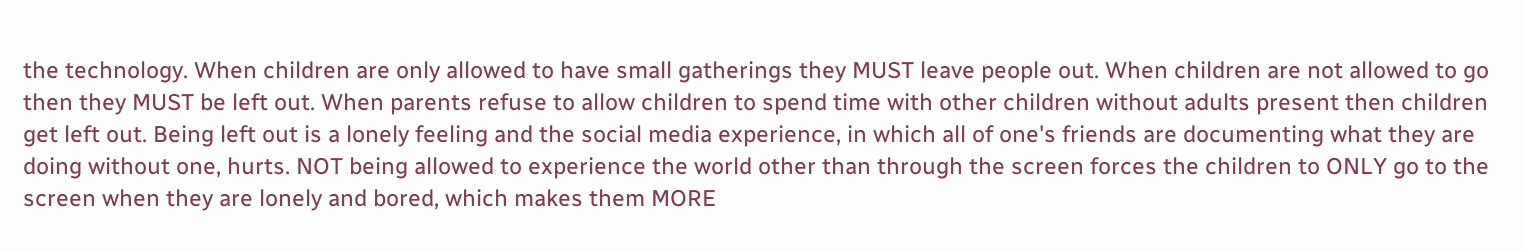the technology. When children are only allowed to have small gatherings they MUST leave people out. When children are not allowed to go then they MUST be left out. When parents refuse to allow children to spend time with other children without adults present then children get left out. Being left out is a lonely feeling and the social media experience, in which all of one's friends are documenting what they are doing without one, hurts. NOT being allowed to experience the world other than through the screen forces the children to ONLY go to the screen when they are lonely and bored, which makes them MORE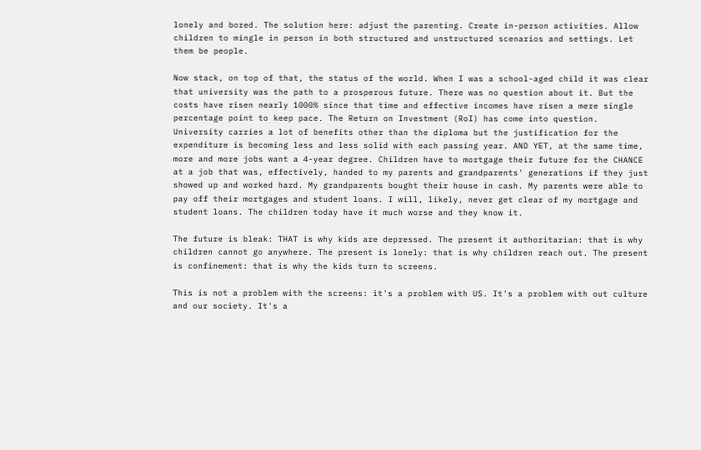lonely and bored. The solution here: adjust the parenting. Create in-person activities. Allow children to mingle in person in both structured and unstructured scenarios and settings. Let them be people.

Now stack, on top of that, the status of the world. When I was a school-aged child it was clear that university was the path to a prosperous future. There was no question about it. But the costs have risen nearly 1000% since that time and effective incomes have risen a mere single percentage point to keep pace. The Return on Investment (RoI) has come into question. University carries a lot of benefits other than the diploma but the justification for the expenditure is becoming less and less solid with each passing year. AND YET, at the same time, more and more jobs want a 4-year degree. Children have to mortgage their future for the CHANCE at a job that was, effectively, handed to my parents and grandparents' generations if they just showed up and worked hard. My grandparents bought their house in cash. My parents were able to pay off their mortgages and student loans. I will, likely, never get clear of my mortgage and student loans. The children today have it much worse and they know it.

The future is bleak: THAT is why kids are depressed. The present it authoritarian: that is why children cannot go anywhere. The present is lonely: that is why children reach out. The present is confinement: that is why the kids turn to screens.

This is not a problem with the screens: it's a problem with US. It's a problem with out culture and our society. It's a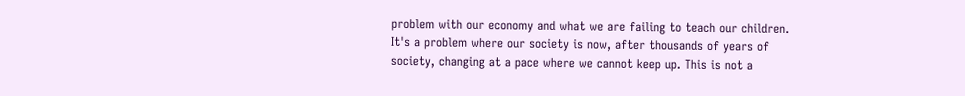problem with our economy and what we are failing to teach our children. It's a problem where our society is now, after thousands of years of society, changing at a pace where we cannot keep up. This is not a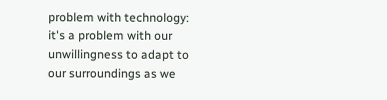problem with technology: it's a problem with our unwillingness to adapt to our surroundings as we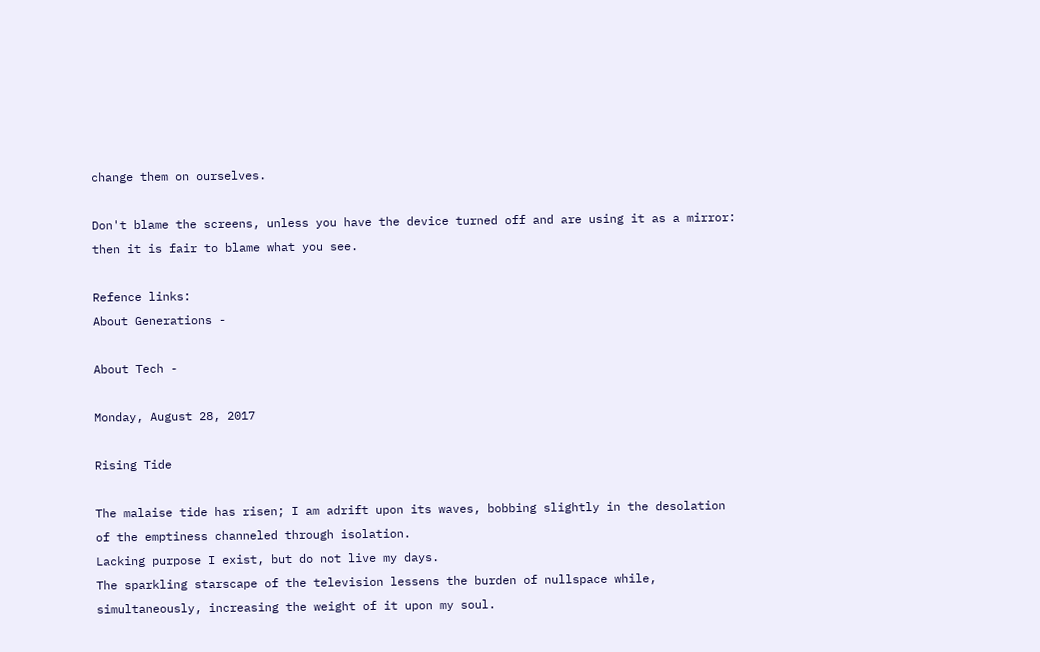change them on ourselves.

Don't blame the screens, unless you have the device turned off and are using it as a mirror: then it is fair to blame what you see.

Refence links:
About Generations -

About Tech -

Monday, August 28, 2017

Rising Tide

The malaise tide has risen; I am adrift upon its waves, bobbing slightly in the desolation of the emptiness channeled through isolation.
Lacking purpose I exist, but do not live my days.
The sparkling starscape of the television lessens the burden of nullspace while, simultaneously, increasing the weight of it upon my soul.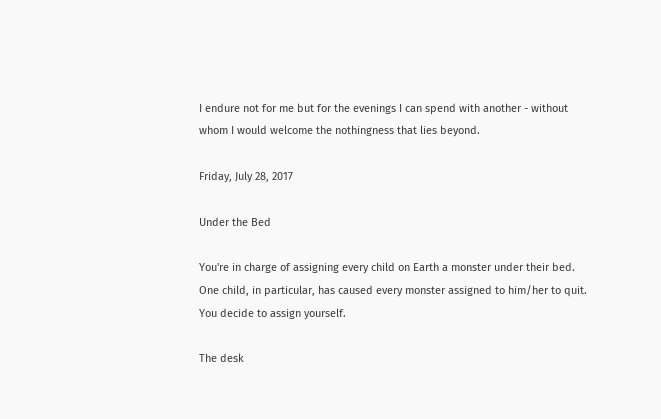I endure not for me but for the evenings I can spend with another - without whom I would welcome the nothingness that lies beyond.

Friday, July 28, 2017

Under the Bed

You're in charge of assigning every child on Earth a monster under their bed.
One child, in particular, has caused every monster assigned to him/her to quit.
You decide to assign yourself.

The desk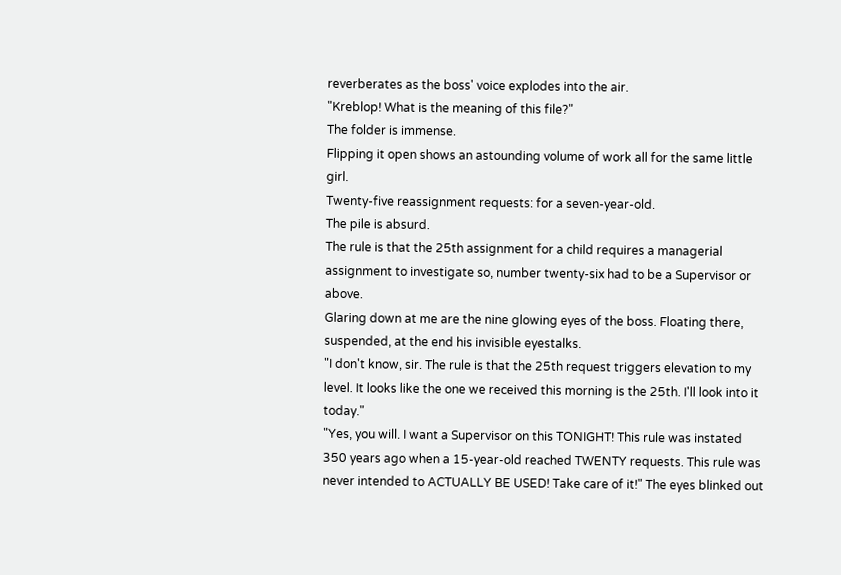reverberates as the boss' voice explodes into the air.
"Kreblop! What is the meaning of this file?"
The folder is immense.
Flipping it open shows an astounding volume of work all for the same little girl.
Twenty-five reassignment requests: for a seven-year-old.
The pile is absurd.
The rule is that the 25th assignment for a child requires a managerial assignment to investigate so, number twenty-six had to be a Supervisor or above.
Glaring down at me are the nine glowing eyes of the boss. Floating there, suspended, at the end his invisible eyestalks.
"I don't know, sir. The rule is that the 25th request triggers elevation to my level. It looks like the one we received this morning is the 25th. I'll look into it today."
"Yes, you will. I want a Supervisor on this TONIGHT! This rule was instated 350 years ago when a 15-year-old reached TWENTY requests. This rule was never intended to ACTUALLY BE USED! Take care of it!" The eyes blinked out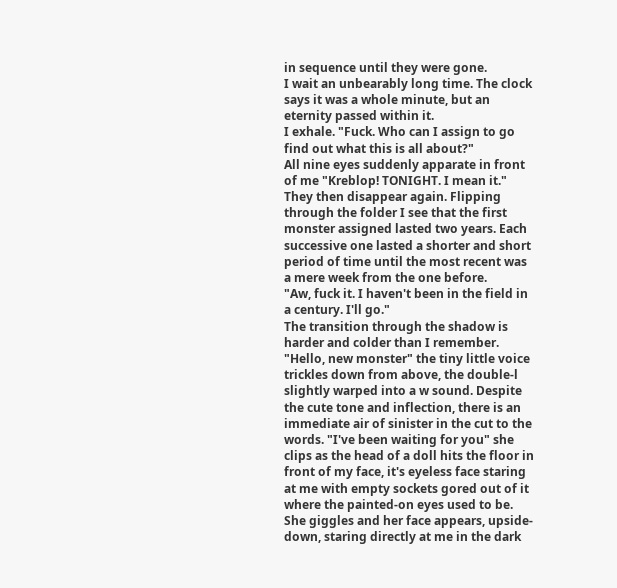in sequence until they were gone.
I wait an unbearably long time. The clock says it was a whole minute, but an eternity passed within it.
I exhale. "Fuck. Who can I assign to go find out what this is all about?"
All nine eyes suddenly apparate in front of me "Kreblop! TONIGHT. I mean it." They then disappear again. Flipping through the folder I see that the first monster assigned lasted two years. Each successive one lasted a shorter and short period of time until the most recent was a mere week from the one before.
"Aw, fuck it. I haven't been in the field in a century. I'll go."
The transition through the shadow is harder and colder than I remember.
"Hello, new monster" the tiny little voice trickles down from above, the double-l slightly warped into a w sound. Despite the cute tone and inflection, there is an immediate air of sinister in the cut to the words. "I've been waiting for you" she clips as the head of a doll hits the floor in front of my face, it's eyeless face staring at me with empty sockets gored out of it where the painted-on eyes used to be. She giggles and her face appears, upside-down, staring directly at me in the dark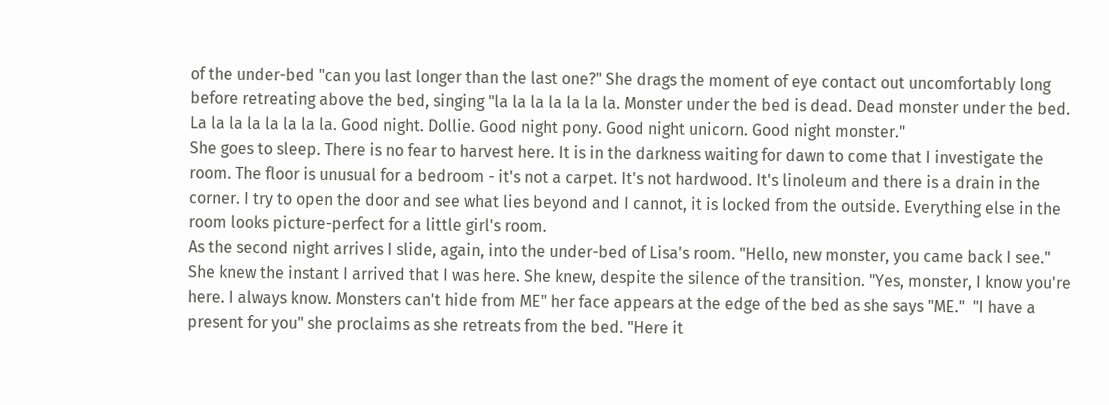of the under-bed "can you last longer than the last one?" She drags the moment of eye contact out uncomfortably long before retreating above the bed, singing "la la la la la la la. Monster under the bed is dead. Dead monster under the bed. La la la la la la la la. Good night. Dollie. Good night pony. Good night unicorn. Good night monster."
She goes to sleep. There is no fear to harvest here. It is in the darkness waiting for dawn to come that I investigate the room. The floor is unusual for a bedroom - it's not a carpet. It's not hardwood. It's linoleum and there is a drain in the corner. I try to open the door and see what lies beyond and I cannot, it is locked from the outside. Everything else in the room looks picture-perfect for a little girl's room.
As the second night arrives I slide, again, into the under-bed of Lisa's room. "Hello, new monster, you came back I see." She knew the instant I arrived that I was here. She knew, despite the silence of the transition. "Yes, monster, I know you're here. I always know. Monsters can't hide from ME" her face appears at the edge of the bed as she says "ME."  "I have a present for you" she proclaims as she retreats from the bed. "Here it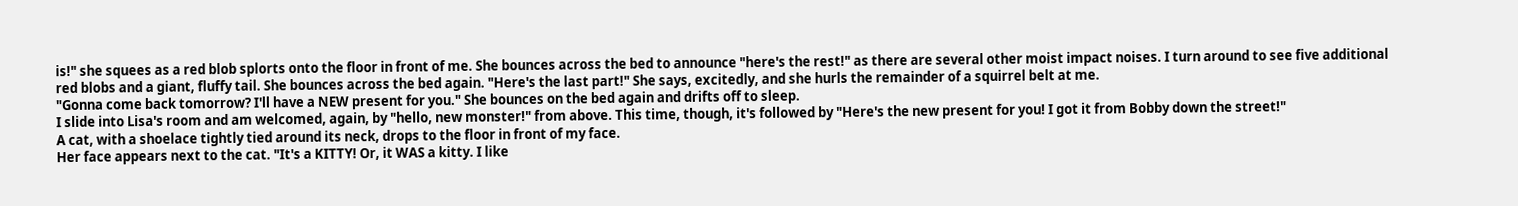is!" she squees as a red blob splorts onto the floor in front of me. She bounces across the bed to announce "here's the rest!" as there are several other moist impact noises. I turn around to see five additional red blobs and a giant, fluffy tail. She bounces across the bed again. "Here's the last part!" She says, excitedly, and she hurls the remainder of a squirrel belt at me.
"Gonna come back tomorrow? I'll have a NEW present for you." She bounces on the bed again and drifts off to sleep.
I slide into Lisa's room and am welcomed, again, by "hello, new monster!" from above. This time, though, it's followed by "Here's the new present for you! I got it from Bobby down the street!"
A cat, with a shoelace tightly tied around its neck, drops to the floor in front of my face.
Her face appears next to the cat. "It's a KITTY! Or, it WAS a kitty. I like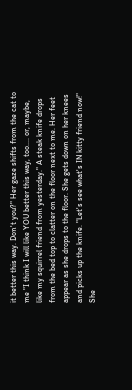it better this way. Don't you?" Her gaze shifts from the cat to me "I think I will like YOU better this way, too.... or, maybe, like my squirrel friend from yesterday." A steak knife drops from the bed top to clatter on the floor next to me. Her feet appear as she drops to the floor. She gets down on her knees and picks up the knife. "Let's see what's IN kitty friend now!" She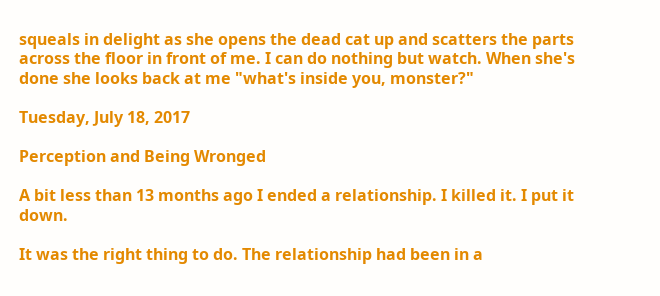squeals in delight as she opens the dead cat up and scatters the parts across the floor in front of me. I can do nothing but watch. When she's done she looks back at me "what's inside you, monster?"

Tuesday, July 18, 2017

Perception and Being Wronged

A bit less than 13 months ago I ended a relationship. I killed it. I put it down.

It was the right thing to do. The relationship had been in a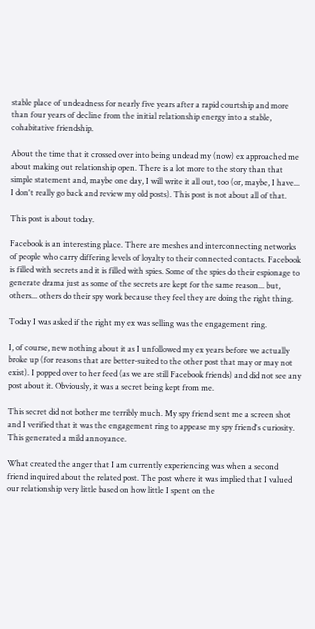stable place of undeadness for nearly five years after a rapid courtship and more than four years of decline from the initial relationship energy into a stable, cohabitative friendship.

About the time that it crossed over into being undead my (now) ex approached me about making out relationship open. There is a lot more to the story than that simple statement and, maybe one day, I will write it all out, too (or, maybe, I have... I don't really go back and review my old posts). This post is not about all of that.

This post is about today.

Facebook is an interesting place. There are meshes and interconnecting networks of people who carry differing levels of loyalty to their connected contacts. Facebook is filled with secrets and it is filled with spies. Some of the spies do their espionage to generate drama just as some of the secrets are kept for the same reason... but, others... others do their spy work because they feel they are doing the right thing.

Today I was asked if the right my ex was selling was the engagement ring.

I, of course, new nothing about it as I unfollowed my ex years before we actually broke up (for reasons that are better-suited to the other post that may or may not exist). I popped over to her feed (as we are still Facebook friends) and did not see any post about it. Obviously, it was a secret being kept from me.

This secret did not bother me terribly much. My spy friend sent me a screen shot and I verified that it was the engagement ring to appease my spy friend's curiosity. This generated a mild annoyance.

What created the anger that I am currently experiencing was when a second friend inquired about the related post. The post where it was implied that I valued our relationship very little based on how little I spent on the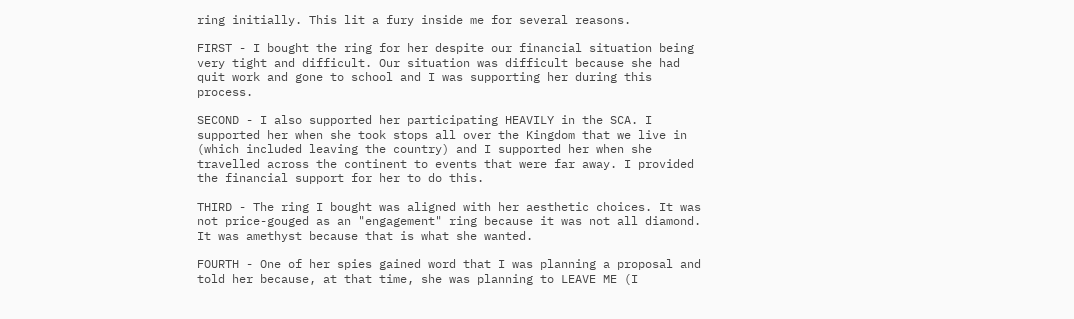ring initially. This lit a fury inside me for several reasons.

FIRST - I bought the ring for her despite our financial situation being very tight and difficult. Our situation was difficult because she had quit work and gone to school and I was supporting her during this process.

SECOND - I also supported her participating HEAVILY in the SCA. I supported her when she took stops all over the Kingdom that we live in (which included leaving the country) and I supported her when she travelled across the continent to events that were far away. I provided the financial support for her to do this.

THIRD - The ring I bought was aligned with her aesthetic choices. It was not price-gouged as an "engagement" ring because it was not all diamond. It was amethyst because that is what she wanted.

FOURTH - One of her spies gained word that I was planning a proposal and told her because, at that time, she was planning to LEAVE ME (I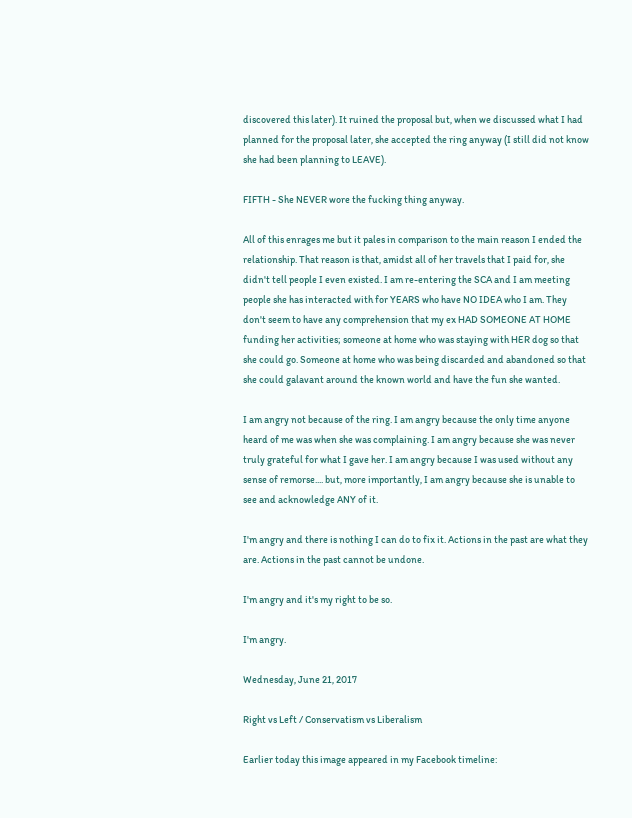discovered this later). It ruined the proposal but, when we discussed what I had planned for the proposal later, she accepted the ring anyway (I still did not know she had been planning to LEAVE).

FIFTH - She NEVER wore the fucking thing anyway.

All of this enrages me but it pales in comparison to the main reason I ended the relationship. That reason is that, amidst all of her travels that I paid for, she didn't tell people I even existed. I am re-entering the SCA and I am meeting people she has interacted with for YEARS who have NO IDEA who I am. They don't seem to have any comprehension that my ex HAD SOMEONE AT HOME funding her activities; someone at home who was staying with HER dog so that she could go. Someone at home who was being discarded and abandoned so that she could galavant around the known world and have the fun she wanted.

I am angry not because of the ring. I am angry because the only time anyone heard of me was when she was complaining. I am angry because she was never truly grateful for what I gave her. I am angry because I was used without any sense of remorse.... but, more importantly, I am angry because she is unable to see and acknowledge ANY of it.

I'm angry and there is nothing I can do to fix it. Actions in the past are what they are. Actions in the past cannot be undone.

I'm angry and it's my right to be so.

I'm angry.

Wednesday, June 21, 2017

Right vs Left / Conservatism vs Liberalism

Earlier today this image appeared in my Facebook timeline: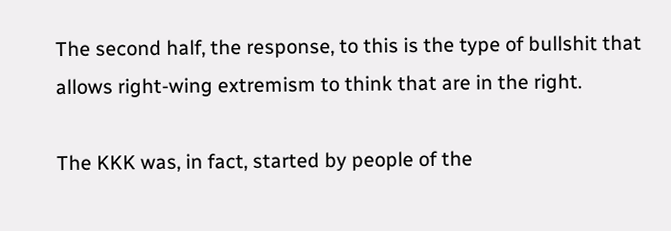The second half, the response, to this is the type of bullshit that allows right-wing extremism to think that are in the right.

The KKK was, in fact, started by people of the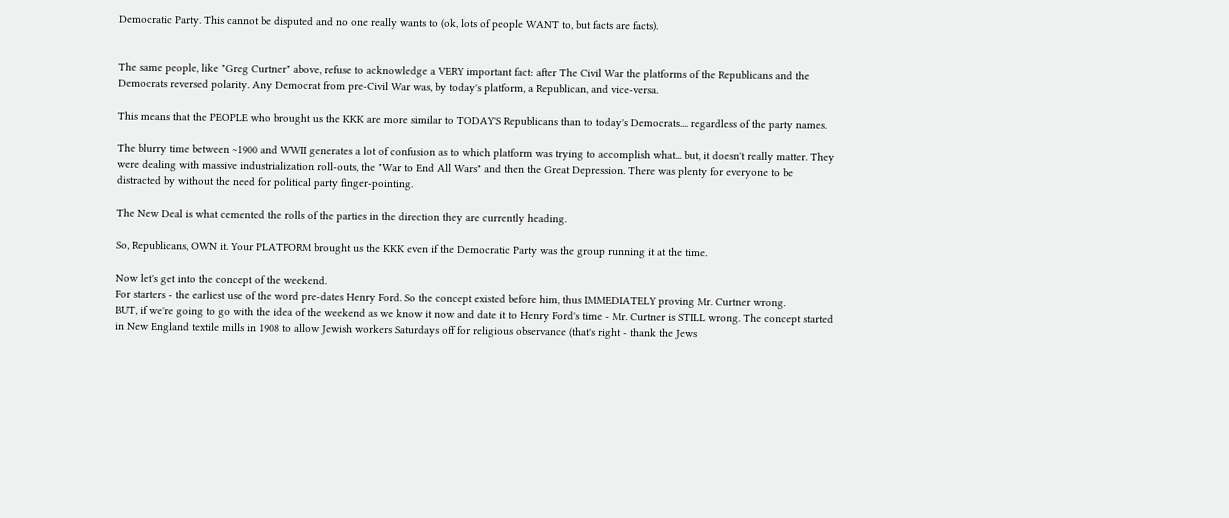Democratic Party. This cannot be disputed and no one really wants to (ok, lots of people WANT to, but facts are facts).


The same people, like "Greg Curtner" above, refuse to acknowledge a VERY important fact: after The Civil War the platforms of the Republicans and the Democrats reversed polarity. Any Democrat from pre-Civil War was, by today's platform, a Republican, and vice-versa.

This means that the PEOPLE who brought us the KKK are more similar to TODAY'S Republicans than to today's Democrats.... regardless of the party names.

The blurry time between ~1900 and WWII generates a lot of confusion as to which platform was trying to accomplish what... but, it doesn't really matter. They were dealing with massive industrialization roll-outs, the "War to End All Wars" and then the Great Depression. There was plenty for everyone to be distracted by without the need for political party finger-pointing.

The New Deal is what cemented the rolls of the parties in the direction they are currently heading.

So, Republicans, OWN it. Your PLATFORM brought us the KKK even if the Democratic Party was the group running it at the time.

Now let's get into the concept of the weekend.
For starters - the earliest use of the word pre-dates Henry Ford. So the concept existed before him, thus IMMEDIATELY proving Mr. Curtner wrong.
BUT, if we're going to go with the idea of the weekend as we know it now and date it to Henry Ford's time - Mr. Curtner is STILL wrong. The concept started in New England textile mills in 1908 to allow Jewish workers Saturdays off for religious observance (that's right - thank the Jews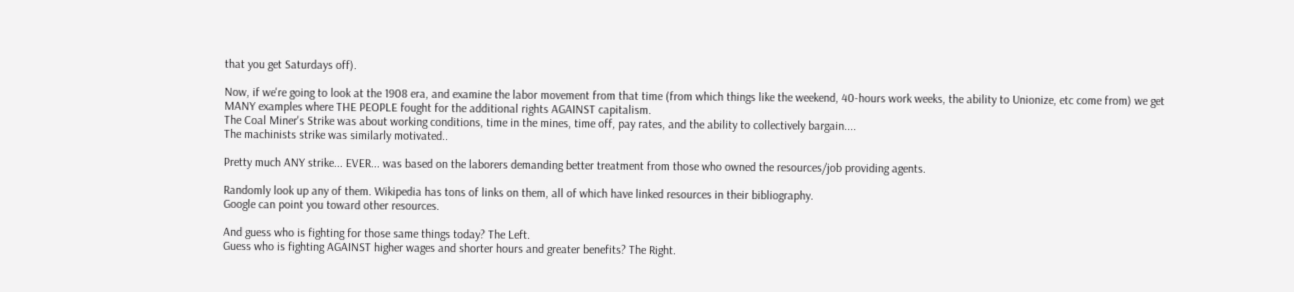that you get Saturdays off).

Now, if we're going to look at the 1908 era, and examine the labor movement from that time (from which things like the weekend, 40-hours work weeks, the ability to Unionize, etc come from) we get MANY examples where THE PEOPLE fought for the additional rights AGAINST capitalism.
The Coal Miner's Strike was about working conditions, time in the mines, time off, pay rates, and the ability to collectively bargain....
The machinists strike was similarly motivated..

Pretty much ANY strike... EVER... was based on the laborers demanding better treatment from those who owned the resources/job providing agents.

Randomly look up any of them. Wikipedia has tons of links on them, all of which have linked resources in their bibliography.
Google can point you toward other resources.

And guess who is fighting for those same things today? The Left.
Guess who is fighting AGAINST higher wages and shorter hours and greater benefits? The Right.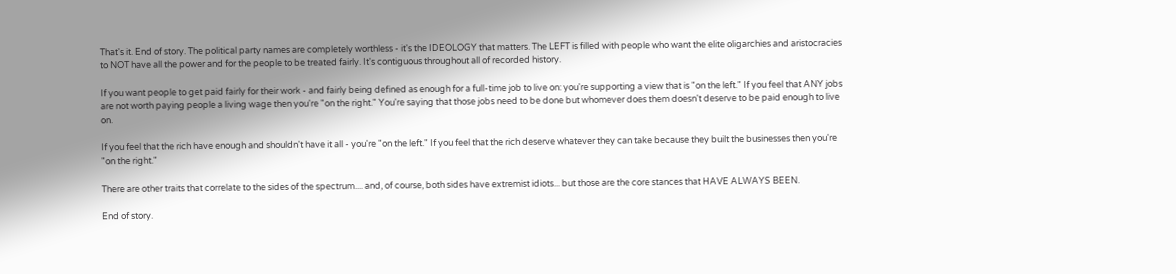That's it. End of story. The political party names are completely worthless - it's the IDEOLOGY that matters. The LEFT is filled with people who want the elite oligarchies and aristocracies to NOT have all the power and for the people to be treated fairly. It's contiguous throughout all of recorded history.

If you want people to get paid fairly for their work - and fairly being defined as enough for a full-time job to live on: you're supporting a view that is "on the left." If you feel that ANY jobs are not worth paying people a living wage then you're "on the right." You're saying that those jobs need to be done but whomever does them doesn't deserve to be paid enough to live on.

If you feel that the rich have enough and shouldn't have it all - you're "on the left." If you feel that the rich deserve whatever they can take because they built the businesses then you're "on the right."

There are other traits that correlate to the sides of the spectrum.... and, of course, both sides have extremist idiots... but those are the core stances that HAVE ALWAYS BEEN.

End of story.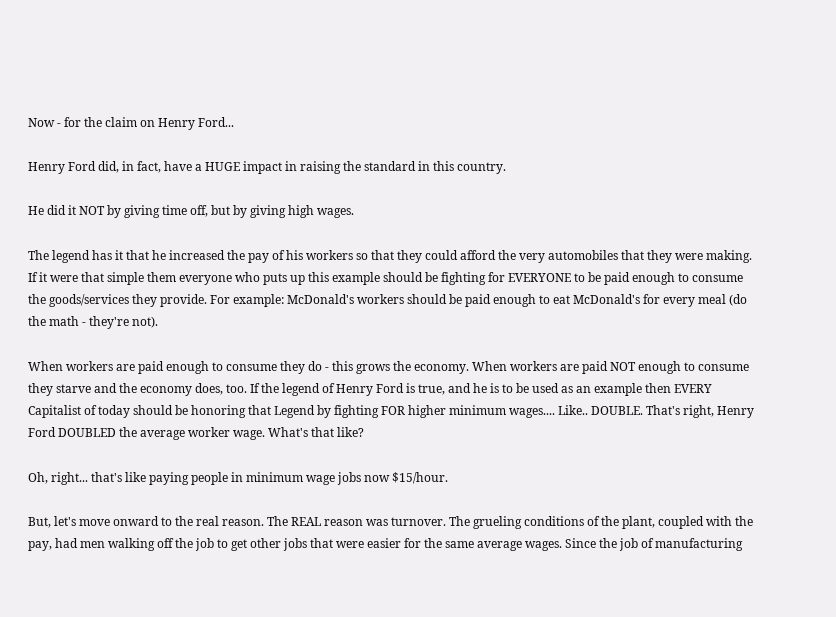Now - for the claim on Henry Ford...

Henry Ford did, in fact, have a HUGE impact in raising the standard in this country.

He did it NOT by giving time off, but by giving high wages.

The legend has it that he increased the pay of his workers so that they could afford the very automobiles that they were making. If it were that simple them everyone who puts up this example should be fighting for EVERYONE to be paid enough to consume the goods/services they provide. For example: McDonald's workers should be paid enough to eat McDonald's for every meal (do the math - they're not).

When workers are paid enough to consume they do - this grows the economy. When workers are paid NOT enough to consume they starve and the economy does, too. If the legend of Henry Ford is true, and he is to be used as an example then EVERY Capitalist of today should be honoring that Legend by fighting FOR higher minimum wages.... Like.. DOUBLE. That's right, Henry Ford DOUBLED the average worker wage. What's that like?

Oh, right... that's like paying people in minimum wage jobs now $15/hour.

But, let's move onward to the real reason. The REAL reason was turnover. The grueling conditions of the plant, coupled with the pay, had men walking off the job to get other jobs that were easier for the same average wages. Since the job of manufacturing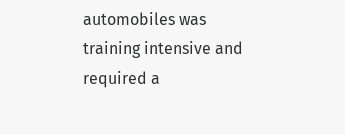automobiles was training intensive and required a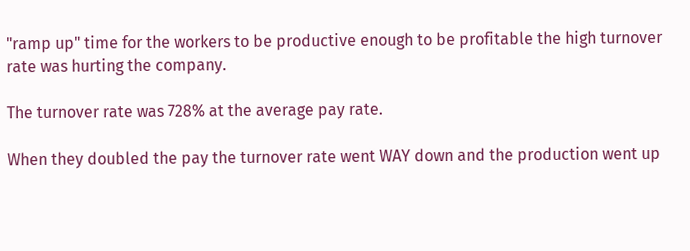"ramp up" time for the workers to be productive enough to be profitable the high turnover rate was hurting the company.

The turnover rate was 728% at the average pay rate.

When they doubled the pay the turnover rate went WAY down and the production went up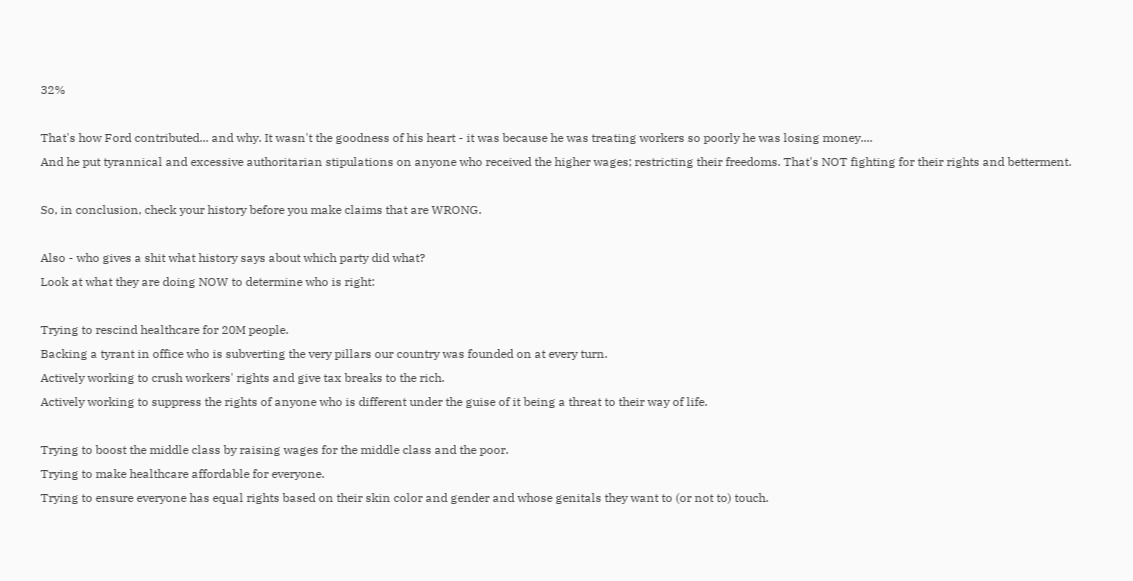32%

That's how Ford contributed... and why. It wasn't the goodness of his heart - it was because he was treating workers so poorly he was losing money....
And he put tyrannical and excessive authoritarian stipulations on anyone who received the higher wages; restricting their freedoms. That's NOT fighting for their rights and betterment.

So, in conclusion, check your history before you make claims that are WRONG.

Also - who gives a shit what history says about which party did what?
Look at what they are doing NOW to determine who is right:

Trying to rescind healthcare for 20M people.
Backing a tyrant in office who is subverting the very pillars our country was founded on at every turn.
Actively working to crush workers' rights and give tax breaks to the rich.
Actively working to suppress the rights of anyone who is different under the guise of it being a threat to their way of life.

Trying to boost the middle class by raising wages for the middle class and the poor.
Trying to make healthcare affordable for everyone.
Trying to ensure everyone has equal rights based on their skin color and gender and whose genitals they want to (or not to) touch.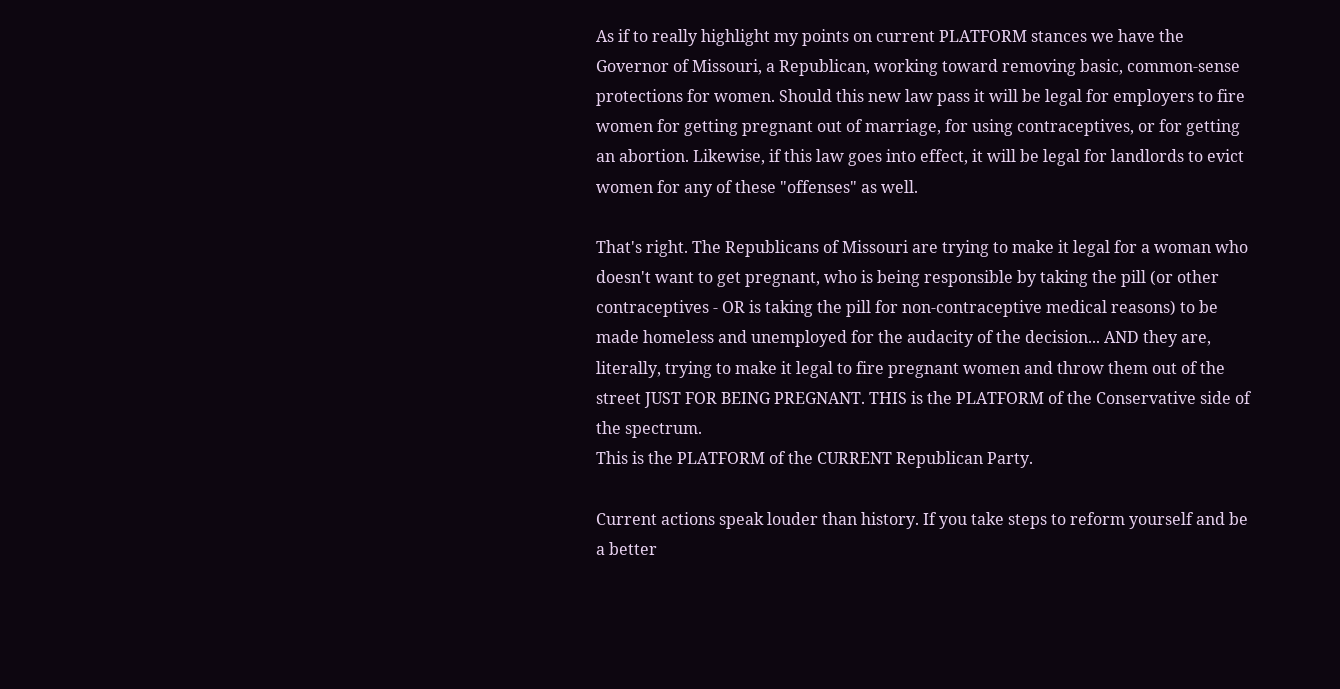As if to really highlight my points on current PLATFORM stances we have the Governor of Missouri, a Republican, working toward removing basic, common-sense protections for women. Should this new law pass it will be legal for employers to fire women for getting pregnant out of marriage, for using contraceptives, or for getting an abortion. Likewise, if this law goes into effect, it will be legal for landlords to evict women for any of these "offenses" as well.

That's right. The Republicans of Missouri are trying to make it legal for a woman who doesn't want to get pregnant, who is being responsible by taking the pill (or other contraceptives - OR is taking the pill for non-contraceptive medical reasons) to be made homeless and unemployed for the audacity of the decision... AND they are, literally, trying to make it legal to fire pregnant women and throw them out of the street JUST FOR BEING PREGNANT. THIS is the PLATFORM of the Conservative side of the spectrum.
This is the PLATFORM of the CURRENT Republican Party.

Current actions speak louder than history. If you take steps to reform yourself and be a better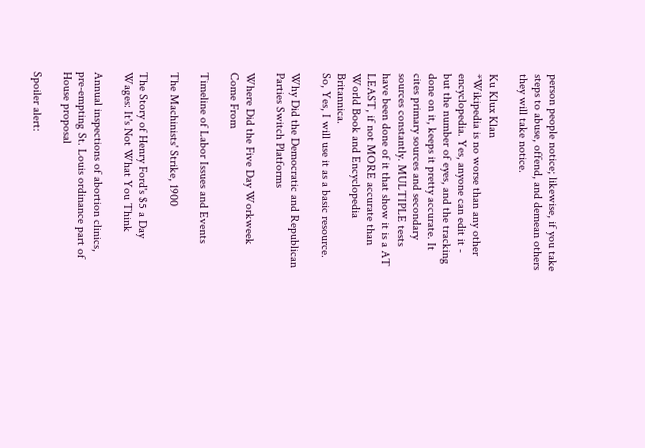person people notice; likewise, if you take steps to abuse, offend, and demean others they will take notice.

Ku Klux Klan
*Wikipedia is no worse than any other encyclopedia. Yes, anyone can edit it - but the number of eyes, and the tracking done on it, keeps it pretty accurate. It cites primary sources and secondary sources constantly. MULTIPLE tests have been done of it that show it is a AT LEAST, if not MORE accurate than World Book and Encyclopedia Britannica.
So, Yes, I will use it as a basic resource.

Why Did the Democratic and Republican Parties Switch Platforms

Where Did the Five Day Workweek Come From

Timeline of Labor Issues and Events

The Machinists' Strike, 1900

The Story of Henry Ford's $5 a Day Wages: It's Not What You Think

Annual inspections of abortion clinics, pre-empting St. Louis ordinance part of House proposal

Spoiler alert: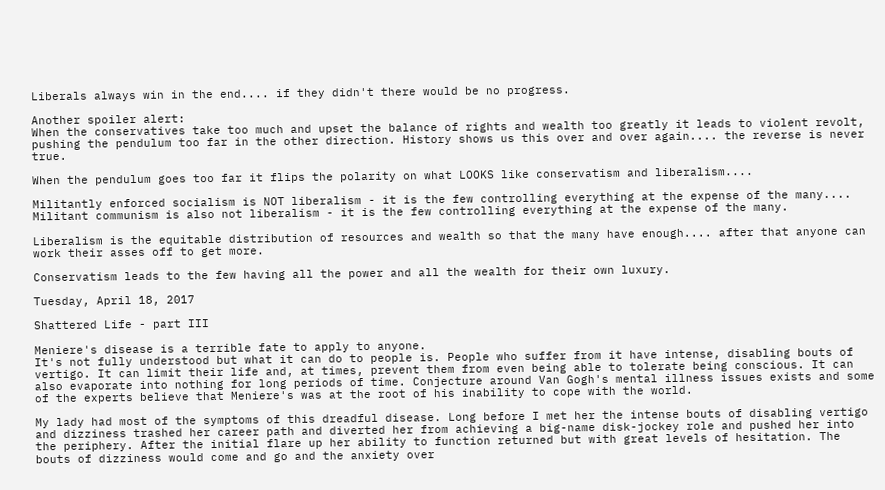Liberals always win in the end.... if they didn't there would be no progress.

Another spoiler alert:
When the conservatives take too much and upset the balance of rights and wealth too greatly it leads to violent revolt, pushing the pendulum too far in the other direction. History shows us this over and over again.... the reverse is never true.

When the pendulum goes too far it flips the polarity on what LOOKS like conservatism and liberalism....

Militantly enforced socialism is NOT liberalism - it is the few controlling everything at the expense of the many....
Militant communism is also not liberalism - it is the few controlling everything at the expense of the many.

Liberalism is the equitable distribution of resources and wealth so that the many have enough.... after that anyone can work their asses off to get more.

Conservatism leads to the few having all the power and all the wealth for their own luxury.

Tuesday, April 18, 2017

Shattered Life - part III

Meniere's disease is a terrible fate to apply to anyone.
It's not fully understood but what it can do to people is. People who suffer from it have intense, disabling bouts of vertigo. It can limit their life and, at times, prevent them from even being able to tolerate being conscious. It can also evaporate into nothing for long periods of time. Conjecture around Van Gogh's mental illness issues exists and some of the experts believe that Meniere's was at the root of his inability to cope with the world.

My lady had most of the symptoms of this dreadful disease. Long before I met her the intense bouts of disabling vertigo and dizziness trashed her career path and diverted her from achieving a big-name disk-jockey role and pushed her into the periphery. After the initial flare up her ability to function returned but with great levels of hesitation. The bouts of dizziness would come and go and the anxiety over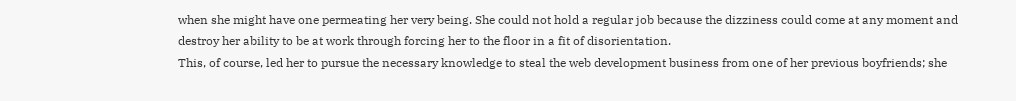when she might have one permeating her very being. She could not hold a regular job because the dizziness could come at any moment and destroy her ability to be at work through forcing her to the floor in a fit of disorientation.
This, of course, led her to pursue the necessary knowledge to steal the web development business from one of her previous boyfriends; she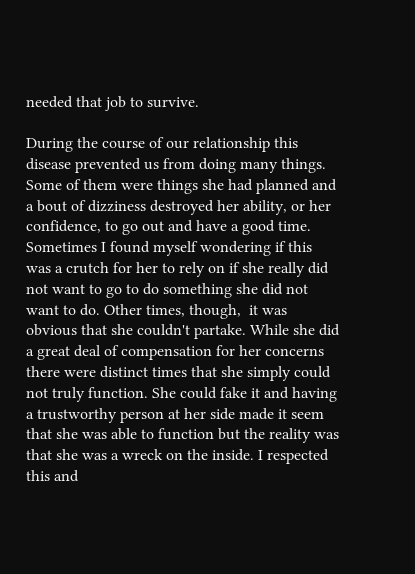needed that job to survive.

During the course of our relationship this disease prevented us from doing many things. Some of them were things she had planned and a bout of dizziness destroyed her ability, or her confidence, to go out and have a good time. Sometimes I found myself wondering if this was a crutch for her to rely on if she really did not want to go to do something she did not want to do. Other times, though,  it was obvious that she couldn't partake. While she did a great deal of compensation for her concerns there were distinct times that she simply could not truly function. She could fake it and having a trustworthy person at her side made it seem that she was able to function but the reality was that she was a wreck on the inside. I respected this and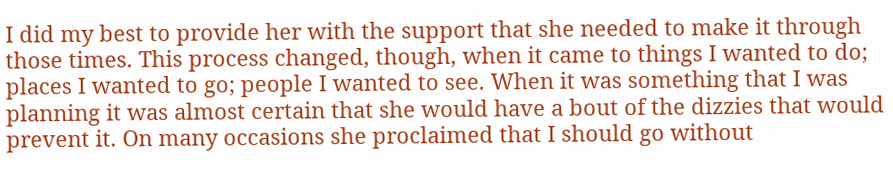I did my best to provide her with the support that she needed to make it through those times. This process changed, though, when it came to things I wanted to do; places I wanted to go; people I wanted to see. When it was something that I was planning it was almost certain that she would have a bout of the dizzies that would prevent it. On many occasions she proclaimed that I should go without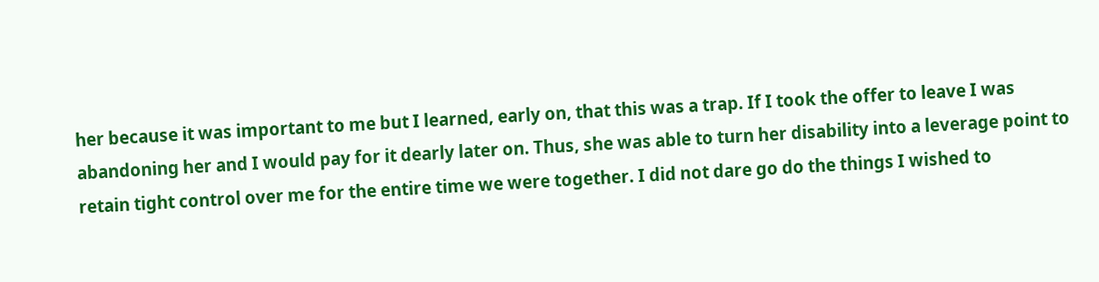her because it was important to me but I learned, early on, that this was a trap. If I took the offer to leave I was abandoning her and I would pay for it dearly later on. Thus, she was able to turn her disability into a leverage point to retain tight control over me for the entire time we were together. I did not dare go do the things I wished to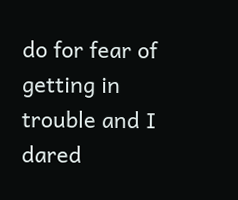do for fear of getting in trouble and I dared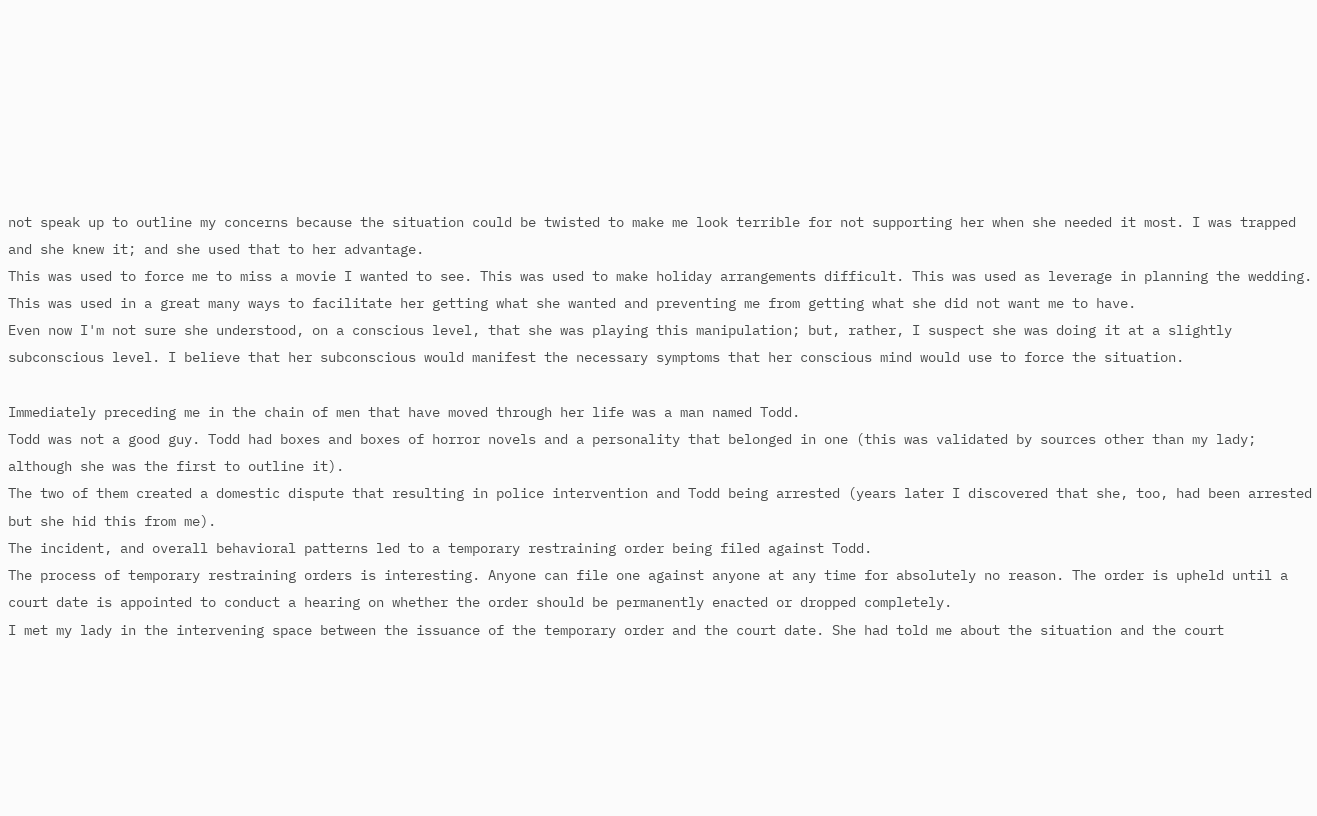not speak up to outline my concerns because the situation could be twisted to make me look terrible for not supporting her when she needed it most. I was trapped and she knew it; and she used that to her advantage.
This was used to force me to miss a movie I wanted to see. This was used to make holiday arrangements difficult. This was used as leverage in planning the wedding. This was used in a great many ways to facilitate her getting what she wanted and preventing me from getting what she did not want me to have.
Even now I'm not sure she understood, on a conscious level, that she was playing this manipulation; but, rather, I suspect she was doing it at a slightly subconscious level. I believe that her subconscious would manifest the necessary symptoms that her conscious mind would use to force the situation.

Immediately preceding me in the chain of men that have moved through her life was a man named Todd.
Todd was not a good guy. Todd had boxes and boxes of horror novels and a personality that belonged in one (this was validated by sources other than my lady; although she was the first to outline it).
The two of them created a domestic dispute that resulting in police intervention and Todd being arrested (years later I discovered that she, too, had been arrested but she hid this from me).
The incident, and overall behavioral patterns led to a temporary restraining order being filed against Todd.
The process of temporary restraining orders is interesting. Anyone can file one against anyone at any time for absolutely no reason. The order is upheld until a court date is appointed to conduct a hearing on whether the order should be permanently enacted or dropped completely.
I met my lady in the intervening space between the issuance of the temporary order and the court date. She had told me about the situation and the court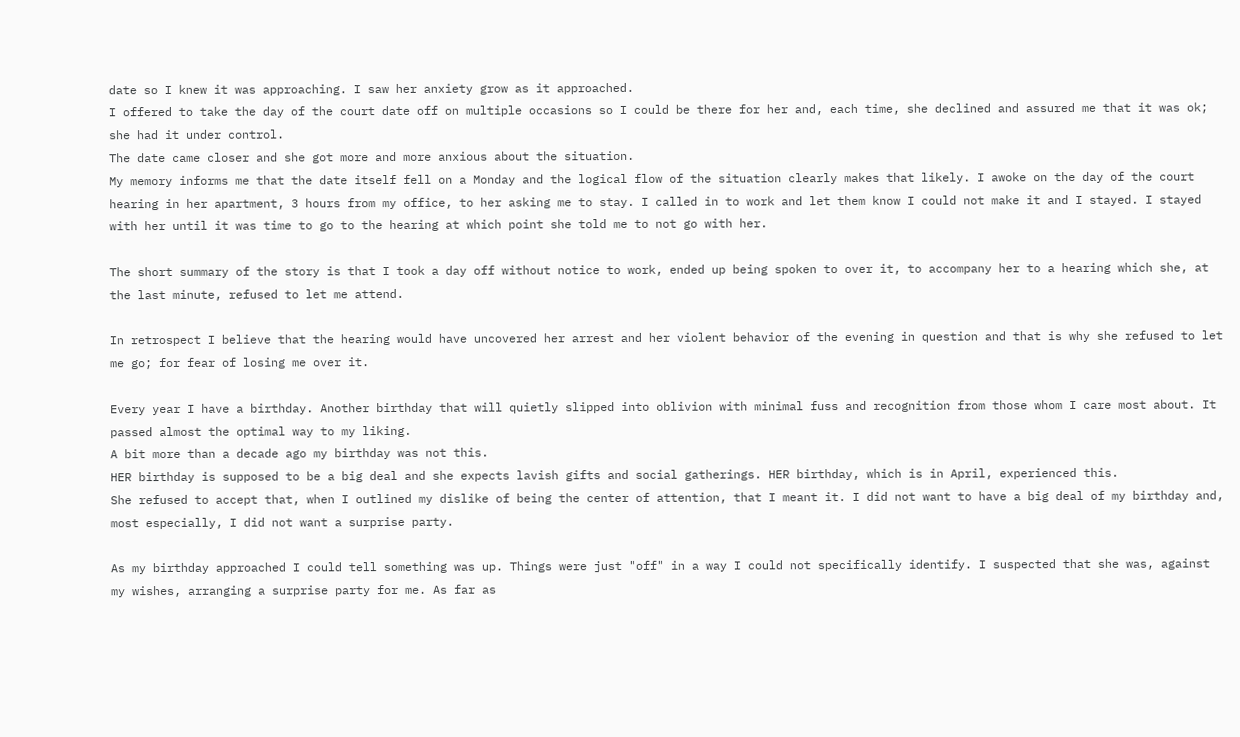date so I knew it was approaching. I saw her anxiety grow as it approached.
I offered to take the day of the court date off on multiple occasions so I could be there for her and, each time, she declined and assured me that it was ok; she had it under control.
The date came closer and she got more and more anxious about the situation.
My memory informs me that the date itself fell on a Monday and the logical flow of the situation clearly makes that likely. I awoke on the day of the court hearing in her apartment, 3 hours from my office, to her asking me to stay. I called in to work and let them know I could not make it and I stayed. I stayed with her until it was time to go to the hearing at which point she told me to not go with her.

The short summary of the story is that I took a day off without notice to work, ended up being spoken to over it, to accompany her to a hearing which she, at the last minute, refused to let me attend.

In retrospect I believe that the hearing would have uncovered her arrest and her violent behavior of the evening in question and that is why she refused to let me go; for fear of losing me over it.

Every year I have a birthday. Another birthday that will quietly slipped into oblivion with minimal fuss and recognition from those whom I care most about. It passed almost the optimal way to my liking.
A bit more than a decade ago my birthday was not this.
HER birthday is supposed to be a big deal and she expects lavish gifts and social gatherings. HER birthday, which is in April, experienced this.
She refused to accept that, when I outlined my dislike of being the center of attention, that I meant it. I did not want to have a big deal of my birthday and, most especially, I did not want a surprise party.

As my birthday approached I could tell something was up. Things were just "off" in a way I could not specifically identify. I suspected that she was, against my wishes, arranging a surprise party for me. As far as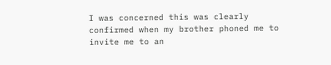I was concerned this was clearly confirmed when my brother phoned me to invite me to an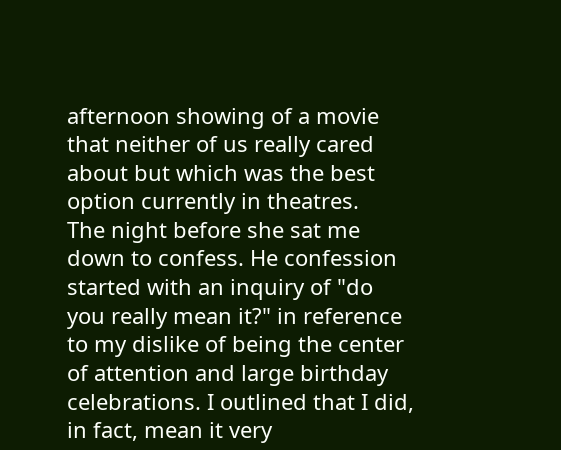afternoon showing of a movie that neither of us really cared about but which was the best option currently in theatres.
The night before she sat me down to confess. He confession started with an inquiry of "do you really mean it?" in reference to my dislike of being the center of attention and large birthday celebrations. I outlined that I did, in fact, mean it very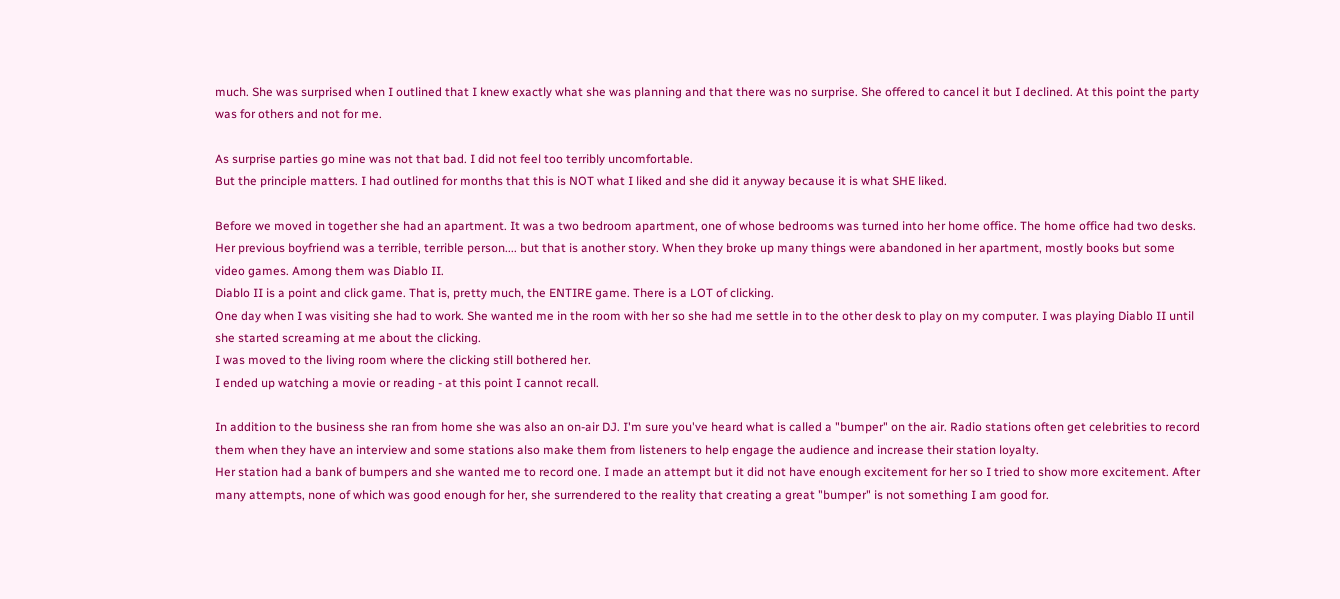much. She was surprised when I outlined that I knew exactly what she was planning and that there was no surprise. She offered to cancel it but I declined. At this point the party was for others and not for me.

As surprise parties go mine was not that bad. I did not feel too terribly uncomfortable.
But the principle matters. I had outlined for months that this is NOT what I liked and she did it anyway because it is what SHE liked.

Before we moved in together she had an apartment. It was a two bedroom apartment, one of whose bedrooms was turned into her home office. The home office had two desks.
Her previous boyfriend was a terrible, terrible person.... but that is another story. When they broke up many things were abandoned in her apartment, mostly books but some video games. Among them was Diablo II.
Diablo II is a point and click game. That is, pretty much, the ENTIRE game. There is a LOT of clicking.
One day when I was visiting she had to work. She wanted me in the room with her so she had me settle in to the other desk to play on my computer. I was playing Diablo II until she started screaming at me about the clicking.
I was moved to the living room where the clicking still bothered her.
I ended up watching a movie or reading - at this point I cannot recall.

In addition to the business she ran from home she was also an on-air DJ. I'm sure you've heard what is called a "bumper" on the air. Radio stations often get celebrities to record them when they have an interview and some stations also make them from listeners to help engage the audience and increase their station loyalty.
Her station had a bank of bumpers and she wanted me to record one. I made an attempt but it did not have enough excitement for her so I tried to show more excitement. After many attempts, none of which was good enough for her, she surrendered to the reality that creating a great "bumper" is not something I am good for.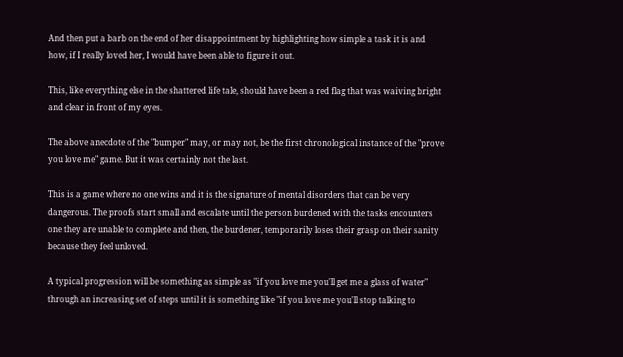And then put a barb on the end of her disappointment by highlighting how simple a task it is and how, if I really loved her, I would have been able to figure it out.

This, like everything else in the shattered life tale, should have been a red flag that was waiving bright and clear in front of my eyes.

The above anecdote of the "bumper" may, or may not, be the first chronological instance of the "prove you love me" game. But it was certainly not the last.

This is a game where no one wins and it is the signature of mental disorders that can be very dangerous. The proofs start small and escalate until the person burdened with the tasks encounters one they are unable to complete and then, the burdener, temporarily loses their grasp on their sanity because they feel unloved.

A typical progression will be something as simple as "if you love me you'll get me a glass of water" through an increasing set of steps until it is something like "if you love me you'll stop talking to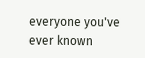everyone you've ever known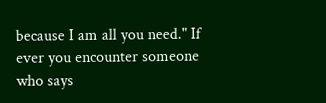because I am all you need." If ever you encounter someone who says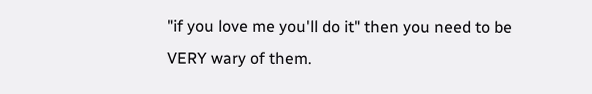"if you love me you'll do it" then you need to be VERY wary of them.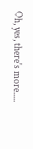Oh, yes, there's more.....